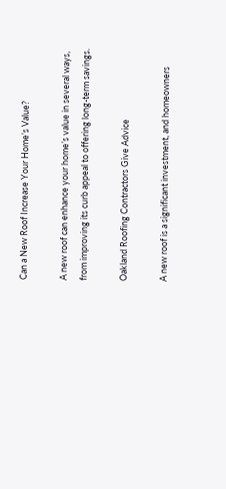Can a New Roof Increase Your Home’s Value?

A new roof can enhance your home’s value in several ways, from improving its curb appeal to offering long-term savings.

Oakland Roofing Contractors Give Advice

A new roof is a significant investment, and homeowners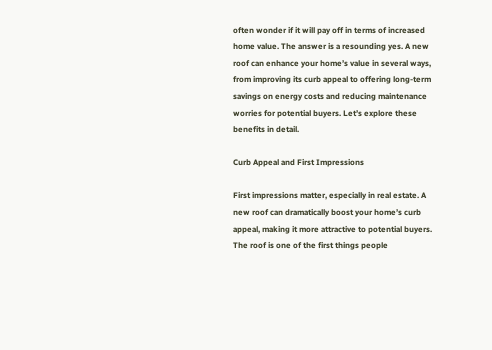often wonder if it will pay off in terms of increased home value. The answer is a resounding yes. A new roof can enhance your home’s value in several ways, from improving its curb appeal to offering long-term savings on energy costs and reducing maintenance worries for potential buyers. Let’s explore these benefits in detail.

Curb Appeal and First Impressions

First impressions matter, especially in real estate. A new roof can dramatically boost your home’s curb appeal, making it more attractive to potential buyers. The roof is one of the first things people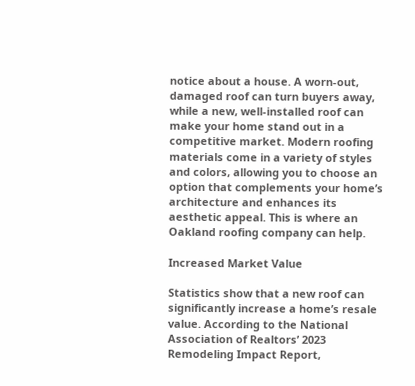notice about a house. A worn-out, damaged roof can turn buyers away, while a new, well-installed roof can make your home stand out in a competitive market. Modern roofing materials come in a variety of styles and colors, allowing you to choose an option that complements your home’s architecture and enhances its aesthetic appeal. This is where an Oakland roofing company can help.

Increased Market Value

Statistics show that a new roof can significantly increase a home’s resale value. According to the National Association of Realtors’ 2023 Remodeling Impact Report,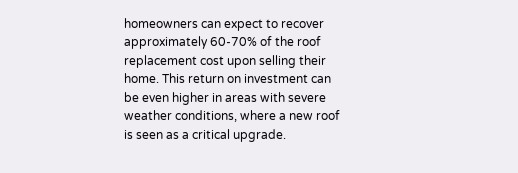homeowners can expect to recover approximately 60-70% of the roof replacement cost upon selling their home. This return on investment can be even higher in areas with severe weather conditions, where a new roof is seen as a critical upgrade.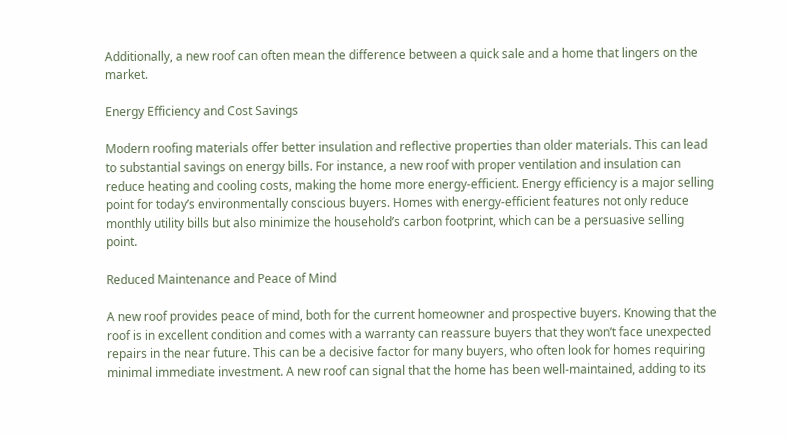Additionally, a new roof can often mean the difference between a quick sale and a home that lingers on the market.

Energy Efficiency and Cost Savings

Modern roofing materials offer better insulation and reflective properties than older materials. This can lead to substantial savings on energy bills. For instance, a new roof with proper ventilation and insulation can reduce heating and cooling costs, making the home more energy-efficient. Energy efficiency is a major selling point for today’s environmentally conscious buyers. Homes with energy-efficient features not only reduce monthly utility bills but also minimize the household’s carbon footprint, which can be a persuasive selling point.

Reduced Maintenance and Peace of Mind

A new roof provides peace of mind, both for the current homeowner and prospective buyers. Knowing that the roof is in excellent condition and comes with a warranty can reassure buyers that they won’t face unexpected repairs in the near future. This can be a decisive factor for many buyers, who often look for homes requiring minimal immediate investment. A new roof can signal that the home has been well-maintained, adding to its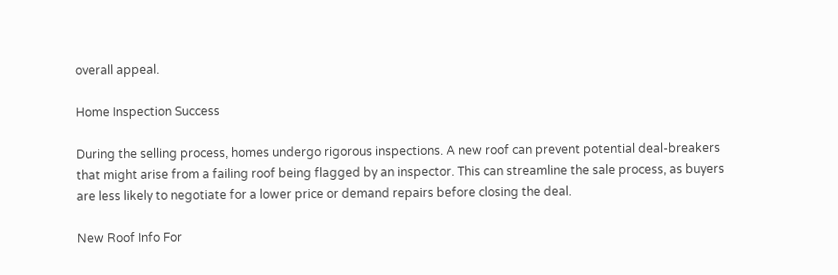overall appeal.

Home Inspection Success

During the selling process, homes undergo rigorous inspections. A new roof can prevent potential deal-breakers that might arise from a failing roof being flagged by an inspector. This can streamline the sale process, as buyers are less likely to negotiate for a lower price or demand repairs before closing the deal.

New Roof Info For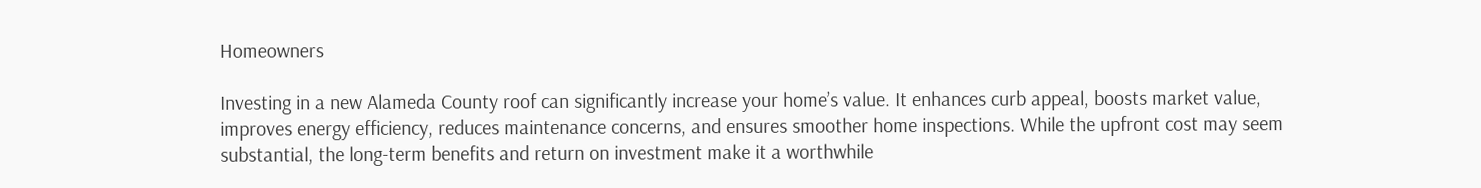Homeowners

Investing in a new Alameda County roof can significantly increase your home’s value. It enhances curb appeal, boosts market value, improves energy efficiency, reduces maintenance concerns, and ensures smoother home inspections. While the upfront cost may seem substantial, the long-term benefits and return on investment make it a worthwhile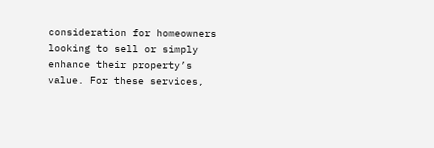consideration for homeowners looking to sell or simply enhance their property’s value. For these services,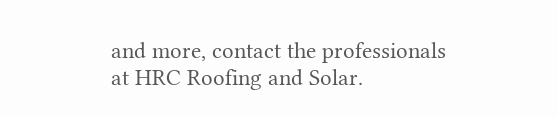and more, contact the professionals at HRC Roofing and Solar.